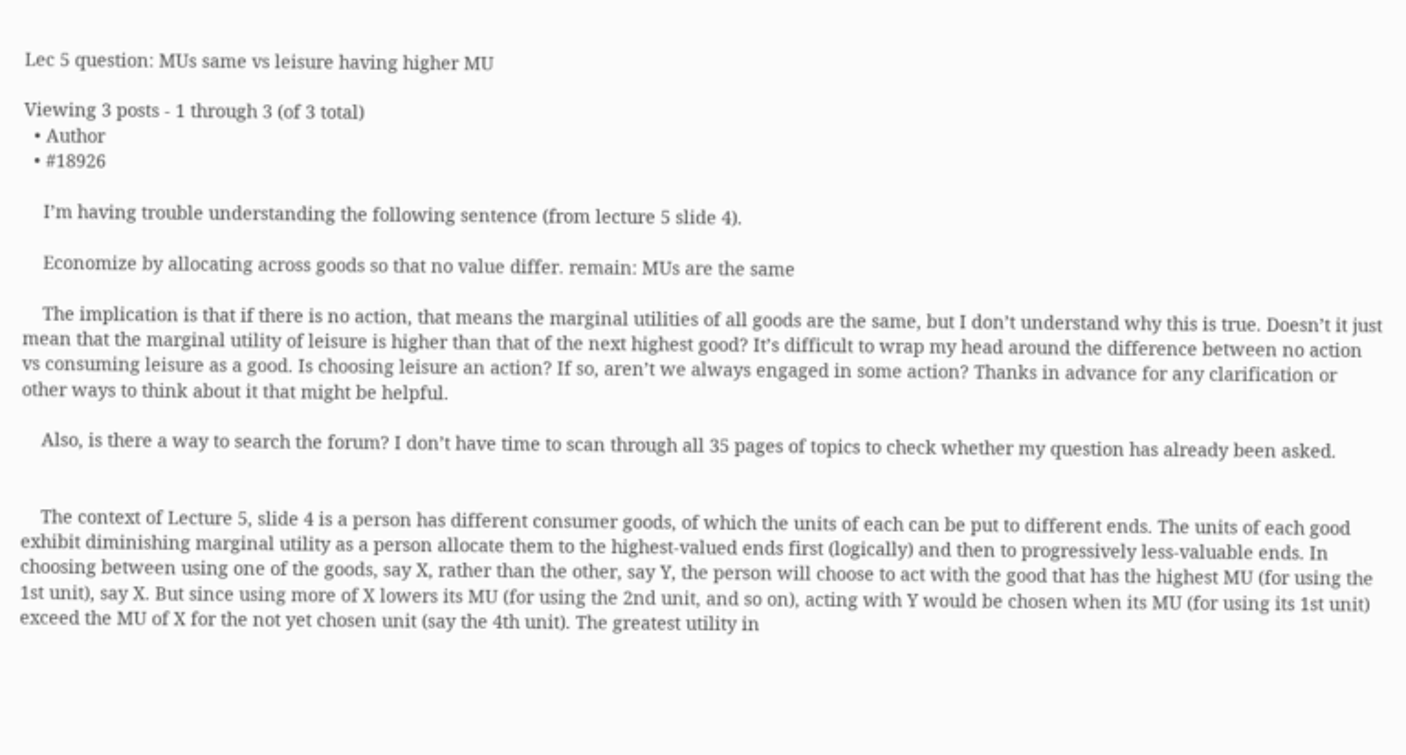Lec 5 question: MUs same vs leisure having higher MU

Viewing 3 posts - 1 through 3 (of 3 total)
  • Author
  • #18926

    I’m having trouble understanding the following sentence (from lecture 5 slide 4).

    Economize by allocating across goods so that no value differ. remain: MUs are the same

    The implication is that if there is no action, that means the marginal utilities of all goods are the same, but I don’t understand why this is true. Doesn’t it just mean that the marginal utility of leisure is higher than that of the next highest good? It’s difficult to wrap my head around the difference between no action vs consuming leisure as a good. Is choosing leisure an action? If so, aren’t we always engaged in some action? Thanks in advance for any clarification or other ways to think about it that might be helpful.

    Also, is there a way to search the forum? I don’t have time to scan through all 35 pages of topics to check whether my question has already been asked.


    The context of Lecture 5, slide 4 is a person has different consumer goods, of which the units of each can be put to different ends. The units of each good exhibit diminishing marginal utility as a person allocate them to the highest-valued ends first (logically) and then to progressively less-valuable ends. In choosing between using one of the goods, say X, rather than the other, say Y, the person will choose to act with the good that has the highest MU (for using the 1st unit), say X. But since using more of X lowers its MU (for using the 2nd unit, and so on), acting with Y would be chosen when its MU (for using its 1st unit) exceed the MU of X for the not yet chosen unit (say the 4th unit). The greatest utility in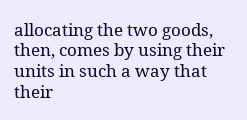allocating the two goods, then, comes by using their units in such a way that their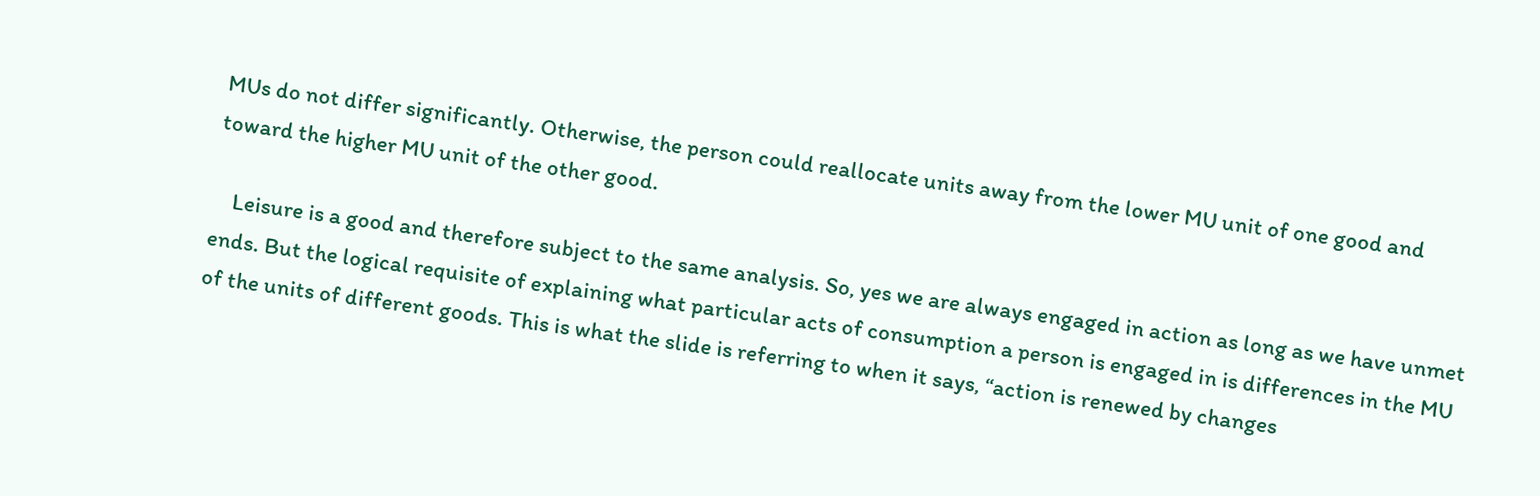MUs do not differ significantly. Otherwise, the person could reallocate units away from the lower MU unit of one good and toward the higher MU unit of the other good.

    Leisure is a good and therefore subject to the same analysis. So, yes we are always engaged in action as long as we have unmet ends. But the logical requisite of explaining what particular acts of consumption a person is engaged in is differences in the MU of the units of different goods. This is what the slide is referring to when it says, “action is renewed by changes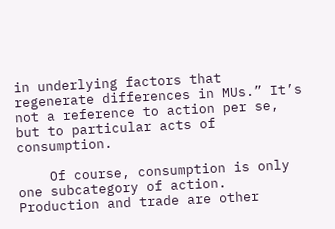in underlying factors that regenerate differences in MUs.” It’s not a reference to action per se, but to particular acts of consumption.

    Of course, consumption is only one subcategory of action. Production and trade are other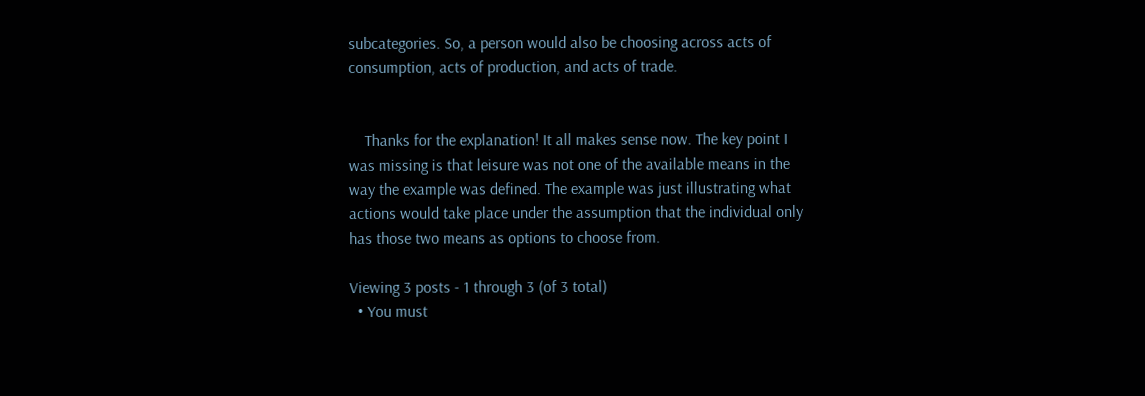subcategories. So, a person would also be choosing across acts of consumption, acts of production, and acts of trade.


    Thanks for the explanation! It all makes sense now. The key point I was missing is that leisure was not one of the available means in the way the example was defined. The example was just illustrating what actions would take place under the assumption that the individual only has those two means as options to choose from.

Viewing 3 posts - 1 through 3 (of 3 total)
  • You must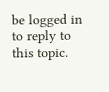be logged in to reply to this topic.